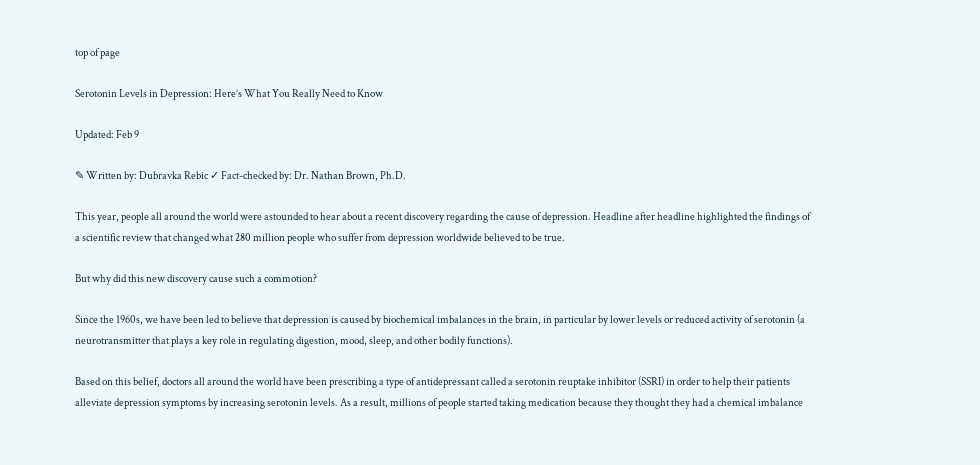top of page

Serotonin Levels in Depression: Here’s What You Really Need to Know

Updated: Feb 9

✎ Written by: Dubravka Rebic ✓ Fact-checked by: Dr. Nathan Brown, Ph.D.

This year, people all around the world were astounded to hear about a recent discovery regarding the cause of depression. Headline after headline highlighted the findings of a scientific review that changed what 280 million people who suffer from depression worldwide believed to be true.

But why did this new discovery cause such a commotion?

Since the 1960s, we have been led to believe that depression is caused by biochemical imbalances in the brain, in particular by lower levels or reduced activity of serotonin (a neurotransmitter that plays a key role in regulating digestion, mood, sleep, and other bodily functions).

Based on this belief, doctors all around the world have been prescribing a type of antidepressant called a serotonin reuptake inhibitor (SSRI) in order to help their patients alleviate depression symptoms by increasing serotonin levels. As a result, millions of people started taking medication because they thought they had a chemical imbalance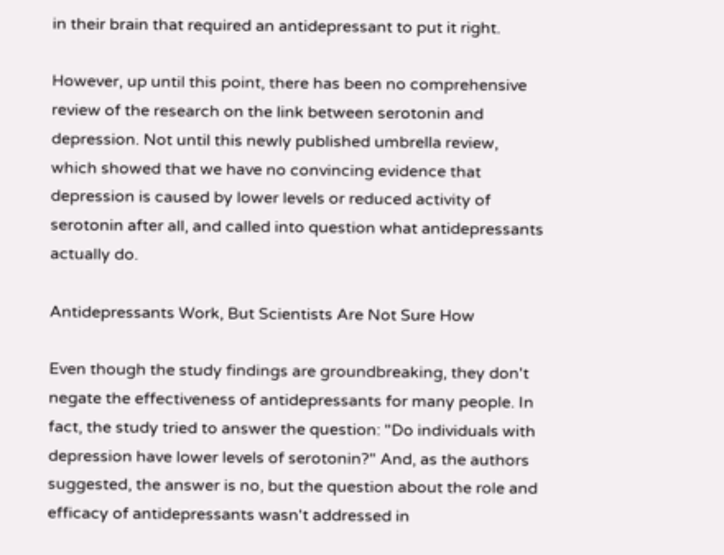in their brain that required an antidepressant to put it right.

However, up until this point, there has been no comprehensive review of the research on the link between serotonin and depression. Not until this newly published umbrella review, which showed that we have no convincing evidence that depression is caused by lower levels or reduced activity of serotonin after all, and called into question what antidepressants actually do.

Antidepressants Work, But Scientists Are Not Sure How

Even though the study findings are groundbreaking, they don't negate the effectiveness of antidepressants for many people. In fact, the study tried to answer the question: "Do individuals with depression have lower levels of serotonin?" And, as the authors suggested, the answer is no, but the question about the role and efficacy of antidepressants wasn't addressed in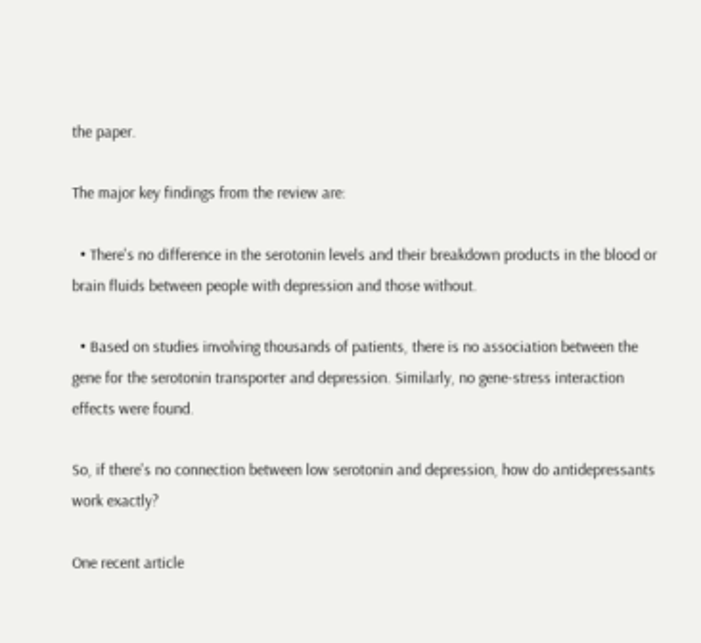the paper.

The major key findings from the review are:

  • There's no difference in the serotonin levels and their breakdown products in the blood or brain fluids between people with depression and those without.

  • Based on studies involving thousands of patients, there is no association between the gene for the serotonin transporter and depression. Similarly, no gene-stress interaction effects were found.

So, if there's no connection between low serotonin and depression, how do antidepressants work exactly?

One recent article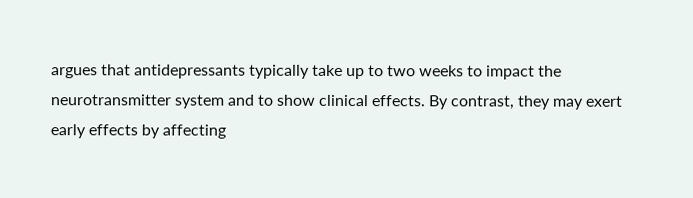argues that antidepressants typically take up to two weeks to impact the neurotransmitter system and to show clinical effects. By contrast, they may exert early effects by affecting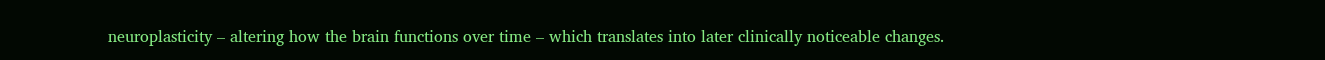neuroplasticity – altering how the brain functions over time – which translates into later clinically noticeable changes.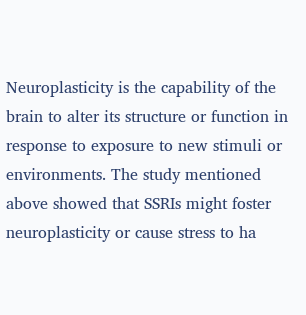Neuroplasticity is the capability of the brain to alter its structure or function in response to exposure to new stimuli or environments. The study mentioned above showed that SSRIs might foster neuroplasticity or cause stress to ha